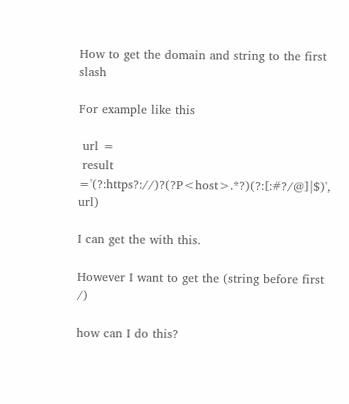How to get the domain and string to the first slash

For example like this

 url =
 result ='(?:https?://)?(?P<host>.*?)(?:[:#?/@]|$)', url)

I can get the with this.

However I want to get the (string before first /)

how can I do this?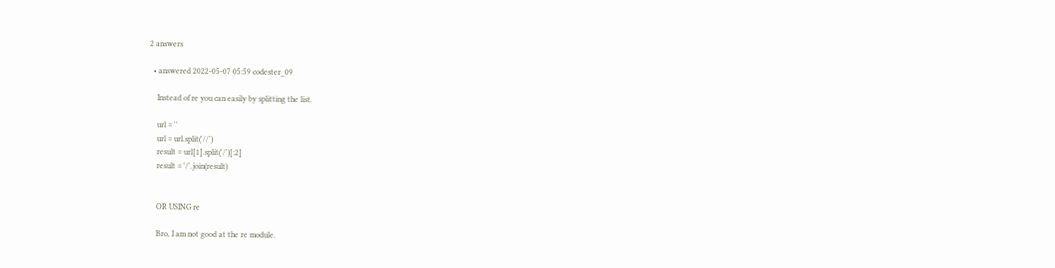2 answers

  • answered 2022-05-07 05:59 codester_09

    Instead of re you can easily by splitting the list.

    url = ''
    url = url.split('//')
    result = url[1].split('/')[:2]
    result = '/'.join(result)


    OR USING re

    Bro, I am not good at the re module.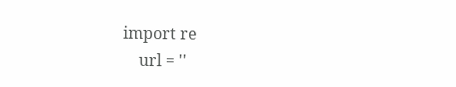import re
    url = ''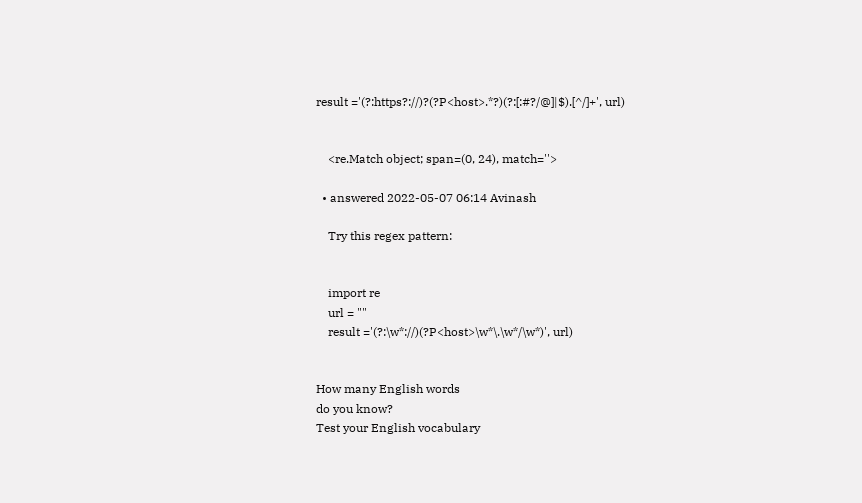result ='(?:https?://)?(?P<host>.*?)(?:[:#?/@]|$).[^/]+', url)


    <re.Match object; span=(0, 24), match=''>

  • answered 2022-05-07 06:14 Avinash

    Try this regex pattern:


    import re
    url = ""
    result ='(?:\w*://)(?P<host>\w*\.\w*/\w*)', url)


How many English words
do you know?
Test your English vocabulary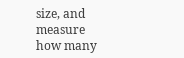size, and measure
how many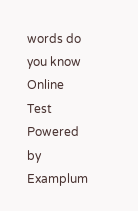words do you know
Online Test
Powered by Examplum